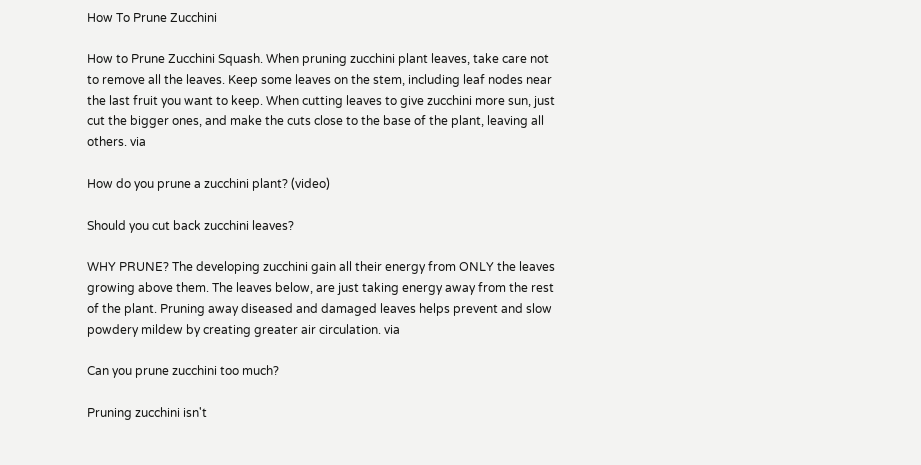How To Prune Zucchini

How to Prune Zucchini Squash. When pruning zucchini plant leaves, take care not to remove all the leaves. Keep some leaves on the stem, including leaf nodes near the last fruit you want to keep. When cutting leaves to give zucchini more sun, just cut the bigger ones, and make the cuts close to the base of the plant, leaving all others. via

How do you prune a zucchini plant? (video)

Should you cut back zucchini leaves?

WHY PRUNE? The developing zucchini gain all their energy from ONLY the leaves growing above them. The leaves below, are just taking energy away from the rest of the plant. Pruning away diseased and damaged leaves helps prevent and slow powdery mildew by creating greater air circulation. via

Can you prune zucchini too much?

Pruning zucchini isn't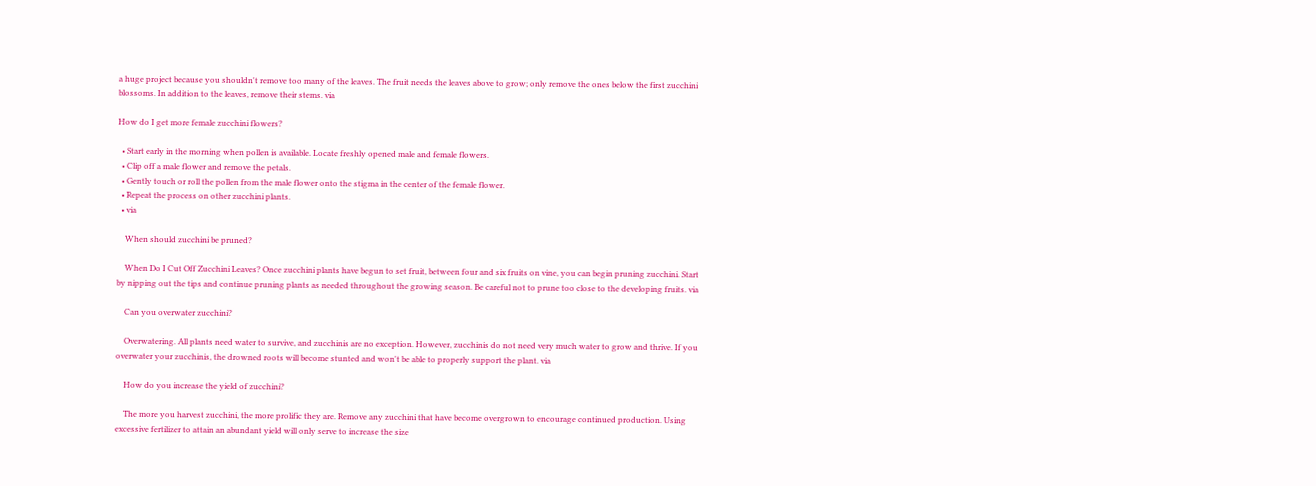a huge project because you shouldn't remove too many of the leaves. The fruit needs the leaves above to grow; only remove the ones below the first zucchini blossoms. In addition to the leaves, remove their stems. via

How do I get more female zucchini flowers?

  • Start early in the morning when pollen is available. Locate freshly opened male and female flowers.
  • Clip off a male flower and remove the petals.
  • Gently touch or roll the pollen from the male flower onto the stigma in the center of the female flower.
  • Repeat the process on other zucchini plants.
  • via

    When should zucchini be pruned?

    When Do I Cut Off Zucchini Leaves? Once zucchini plants have begun to set fruit, between four and six fruits on vine, you can begin pruning zucchini. Start by nipping out the tips and continue pruning plants as needed throughout the growing season. Be careful not to prune too close to the developing fruits. via

    Can you overwater zucchini?

    Overwatering. All plants need water to survive, and zucchinis are no exception. However, zucchinis do not need very much water to grow and thrive. If you overwater your zucchinis, the drowned roots will become stunted and won't be able to properly support the plant. via

    How do you increase the yield of zucchini?

    The more you harvest zucchini, the more prolific they are. Remove any zucchini that have become overgrown to encourage continued production. Using excessive fertilizer to attain an abundant yield will only serve to increase the size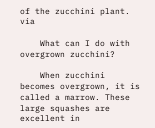of the zucchini plant. via

    What can I do with overgrown zucchini?

    When zucchini becomes overgrown, it is called a marrow. These large squashes are excellent in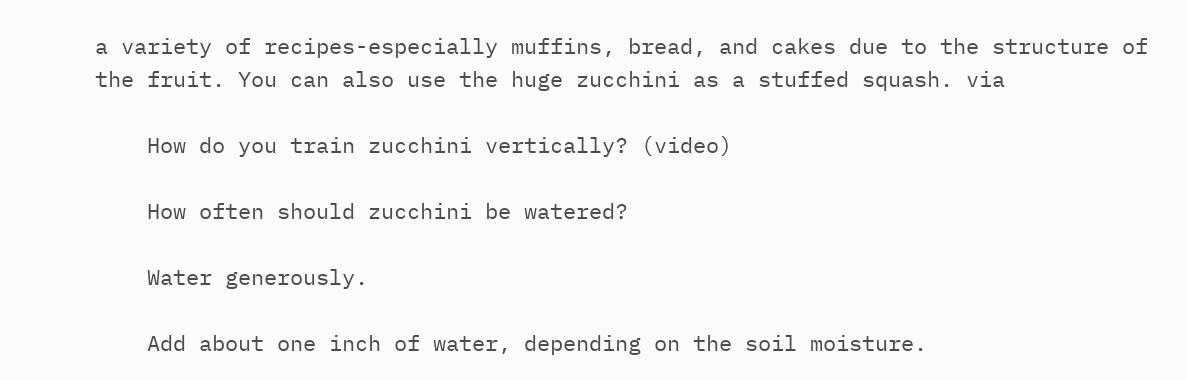a variety of recipes-especially muffins, bread, and cakes due to the structure of the fruit. You can also use the huge zucchini as a stuffed squash. via

    How do you train zucchini vertically? (video)

    How often should zucchini be watered?

    Water generously.

    Add about one inch of water, depending on the soil moisture.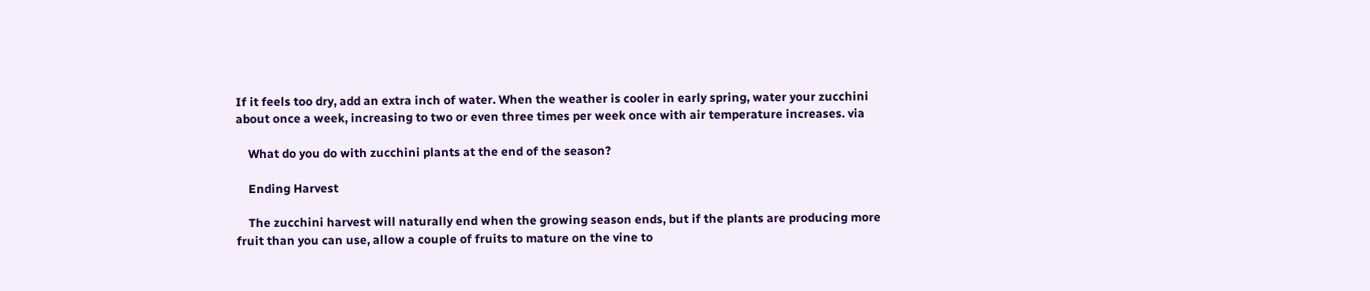If it feels too dry, add an extra inch of water. When the weather is cooler in early spring, water your zucchini about once a week, increasing to two or even three times per week once with air temperature increases. via

    What do you do with zucchini plants at the end of the season?

    Ending Harvest

    The zucchini harvest will naturally end when the growing season ends, but if the plants are producing more fruit than you can use, allow a couple of fruits to mature on the vine to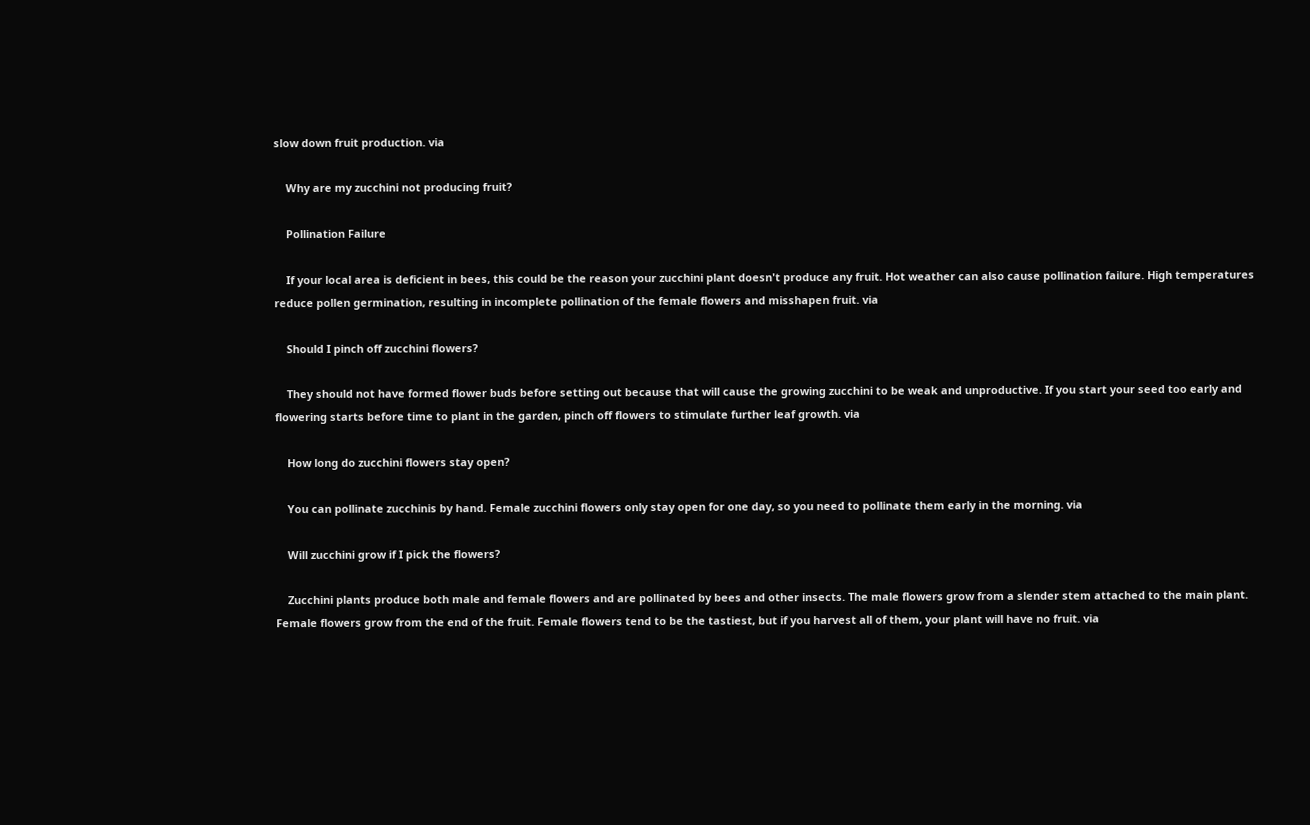slow down fruit production. via

    Why are my zucchini not producing fruit?

    Pollination Failure

    If your local area is deficient in bees, this could be the reason your zucchini plant doesn't produce any fruit. Hot weather can also cause pollination failure. High temperatures reduce pollen germination, resulting in incomplete pollination of the female flowers and misshapen fruit. via

    Should I pinch off zucchini flowers?

    They should not have formed flower buds before setting out because that will cause the growing zucchini to be weak and unproductive. If you start your seed too early and flowering starts before time to plant in the garden, pinch off flowers to stimulate further leaf growth. via

    How long do zucchini flowers stay open?

    You can pollinate zucchinis by hand. Female zucchini flowers only stay open for one day, so you need to pollinate them early in the morning. via

    Will zucchini grow if I pick the flowers?

    Zucchini plants produce both male and female flowers and are pollinated by bees and other insects. The male flowers grow from a slender stem attached to the main plant. Female flowers grow from the end of the fruit. Female flowers tend to be the tastiest, but if you harvest all of them, your plant will have no fruit. via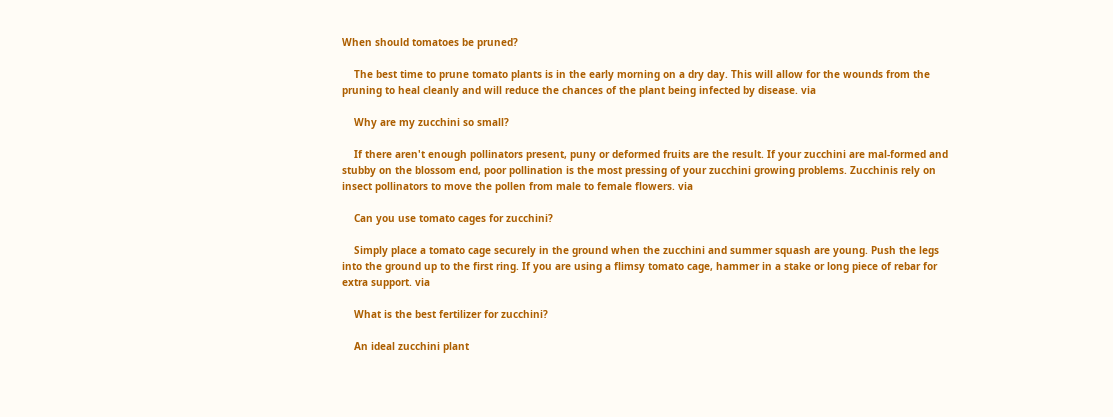When should tomatoes be pruned?

    The best time to prune tomato plants is in the early morning on a dry day. This will allow for the wounds from the pruning to heal cleanly and will reduce the chances of the plant being infected by disease. via

    Why are my zucchini so small?

    If there aren't enough pollinators present, puny or deformed fruits are the result. If your zucchini are mal-formed and stubby on the blossom end, poor pollination is the most pressing of your zucchini growing problems. Zucchinis rely on insect pollinators to move the pollen from male to female flowers. via

    Can you use tomato cages for zucchini?

    Simply place a tomato cage securely in the ground when the zucchini and summer squash are young. Push the legs into the ground up to the first ring. If you are using a flimsy tomato cage, hammer in a stake or long piece of rebar for extra support. via

    What is the best fertilizer for zucchini?

    An ideal zucchini plant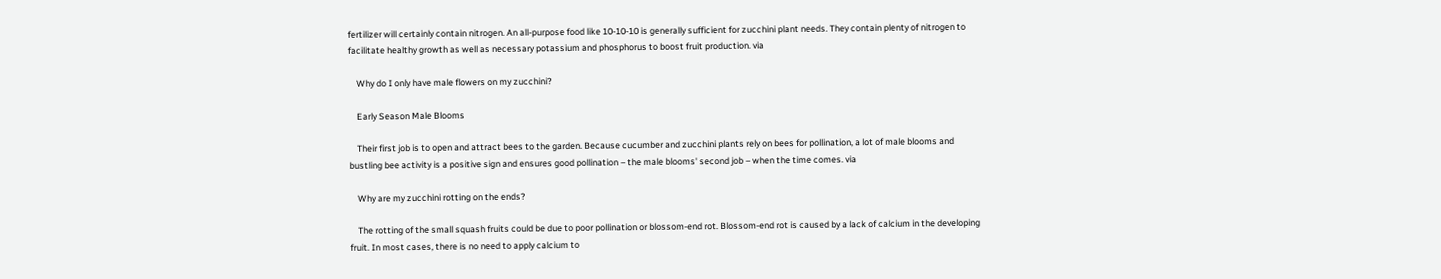fertilizer will certainly contain nitrogen. An all-purpose food like 10-10-10 is generally sufficient for zucchini plant needs. They contain plenty of nitrogen to facilitate healthy growth as well as necessary potassium and phosphorus to boost fruit production. via

    Why do I only have male flowers on my zucchini?

    Early Season Male Blooms

    Their first job is to open and attract bees to the garden. Because cucumber and zucchini plants rely on bees for pollination, a lot of male blooms and bustling bee activity is a positive sign and ensures good pollination – the male blooms' second job – when the time comes. via

    Why are my zucchini rotting on the ends?

    The rotting of the small squash fruits could be due to poor pollination or blossom-end rot. Blossom-end rot is caused by a lack of calcium in the developing fruit. In most cases, there is no need to apply calcium to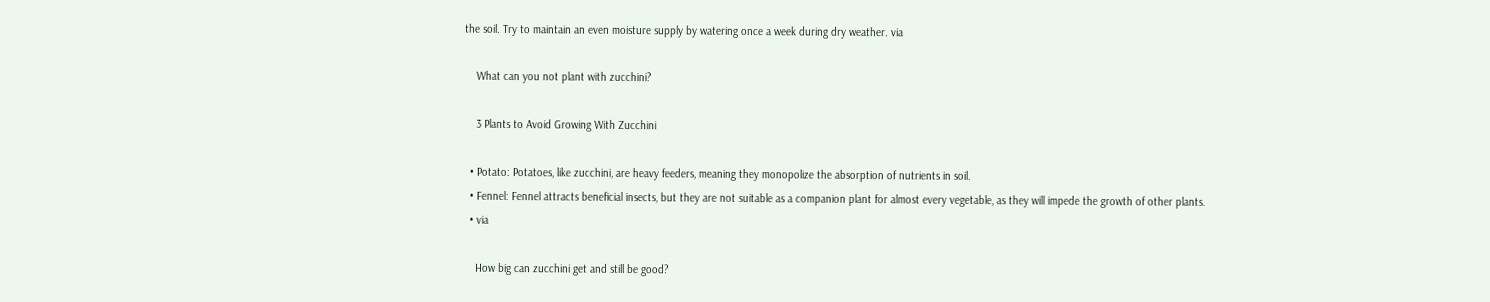the soil. Try to maintain an even moisture supply by watering once a week during dry weather. via

    What can you not plant with zucchini?

    3 Plants to Avoid Growing With Zucchini

  • Potato: Potatoes, like zucchini, are heavy feeders, meaning they monopolize the absorption of nutrients in soil.
  • Fennel: Fennel attracts beneficial insects, but they are not suitable as a companion plant for almost every vegetable, as they will impede the growth of other plants.
  • via

    How big can zucchini get and still be good?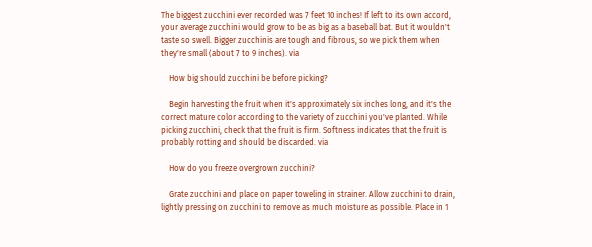The biggest zucchini ever recorded was 7 feet 10 inches! If left to its own accord, your average zucchini would grow to be as big as a baseball bat. But it wouldn't taste so swell. Bigger zucchinis are tough and fibrous, so we pick them when they're small (about 7 to 9 inches). via

    How big should zucchini be before picking?

    Begin harvesting the fruit when it's approximately six inches long, and it's the correct mature color according to the variety of zucchini you've planted. While picking zucchini, check that the fruit is firm. Softness indicates that the fruit is probably rotting and should be discarded. via

    How do you freeze overgrown zucchini?

    Grate zucchini and place on paper toweling in strainer. Allow zucchini to drain, lightly pressing on zucchini to remove as much moisture as possible. Place in 1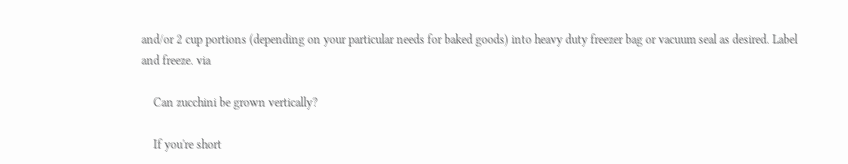and/or 2 cup portions (depending on your particular needs for baked goods) into heavy duty freezer bag or vacuum seal as desired. Label and freeze. via

    Can zucchini be grown vertically?

    If you're short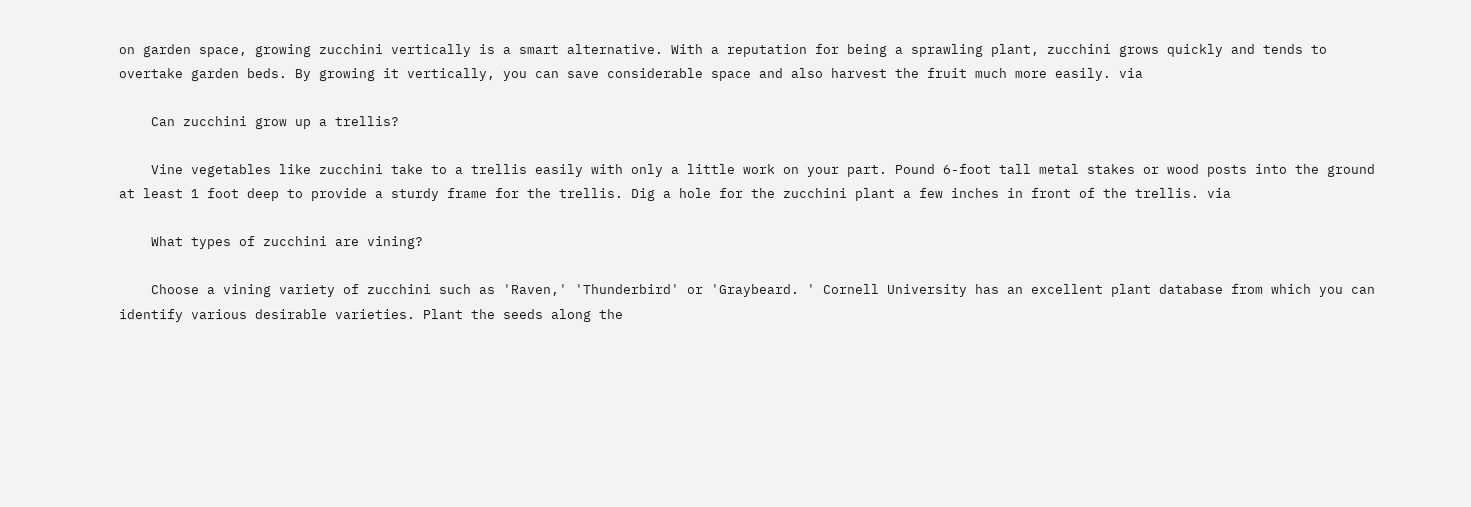on garden space, growing zucchini vertically is a smart alternative. With a reputation for being a sprawling plant, zucchini grows quickly and tends to overtake garden beds. By growing it vertically, you can save considerable space and also harvest the fruit much more easily. via

    Can zucchini grow up a trellis?

    Vine vegetables like zucchini take to a trellis easily with only a little work on your part. Pound 6-foot tall metal stakes or wood posts into the ground at least 1 foot deep to provide a sturdy frame for the trellis. Dig a hole for the zucchini plant a few inches in front of the trellis. via

    What types of zucchini are vining?

    Choose a vining variety of zucchini such as 'Raven,' 'Thunderbird' or 'Graybeard. ' Cornell University has an excellent plant database from which you can identify various desirable varieties. Plant the seeds along the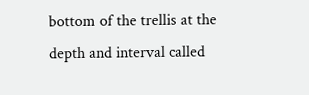bottom of the trellis at the depth and interval called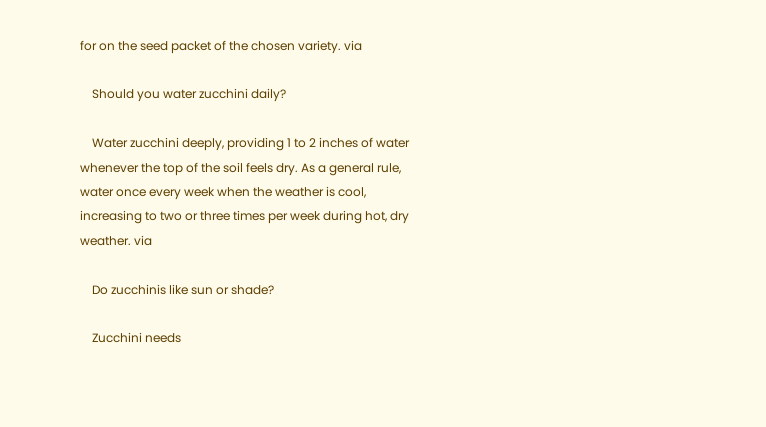for on the seed packet of the chosen variety. via

    Should you water zucchini daily?

    Water zucchini deeply, providing 1 to 2 inches of water whenever the top of the soil feels dry. As a general rule, water once every week when the weather is cool, increasing to two or three times per week during hot, dry weather. via

    Do zucchinis like sun or shade?

    Zucchini needs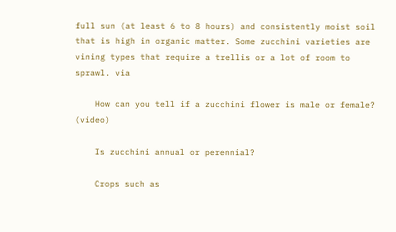full sun (at least 6 to 8 hours) and consistently moist soil that is high in organic matter. Some zucchini varieties are vining types that require a trellis or a lot of room to sprawl. via

    How can you tell if a zucchini flower is male or female? (video)

    Is zucchini annual or perennial?

    Crops such as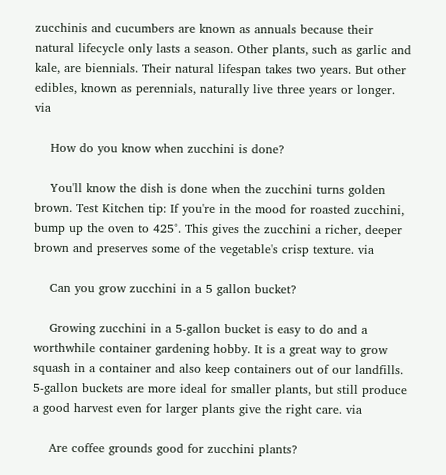zucchinis and cucumbers are known as annuals because their natural lifecycle only lasts a season. Other plants, such as garlic and kale, are biennials. Their natural lifespan takes two years. But other edibles, known as perennials, naturally live three years or longer. via

    How do you know when zucchini is done?

    You'll know the dish is done when the zucchini turns golden brown. Test Kitchen tip: If you're in the mood for roasted zucchini, bump up the oven to 425°. This gives the zucchini a richer, deeper brown and preserves some of the vegetable's crisp texture. via

    Can you grow zucchini in a 5 gallon bucket?

    Growing zucchini in a 5-gallon bucket is easy to do and a worthwhile container gardening hobby. It is a great way to grow squash in a container and also keep containers out of our landfills. 5-gallon buckets are more ideal for smaller plants, but still produce a good harvest even for larger plants give the right care. via

    Are coffee grounds good for zucchini plants?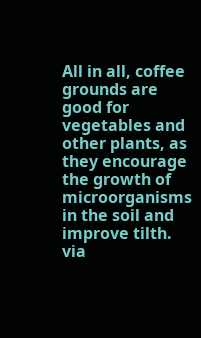All in all, coffee grounds are good for vegetables and other plants, as they encourage the growth of microorganisms in the soil and improve tilth. via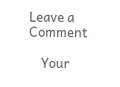Leave a Comment

    Your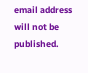email address will not be published.